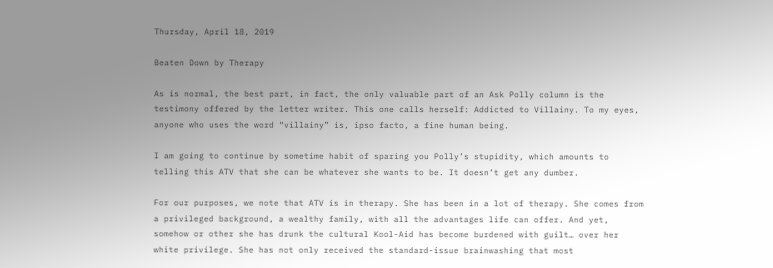Thursday, April 18, 2019

Beaten Down by Therapy

As is normal, the best part, in fact, the only valuable part of an Ask Polly column is the testimony offered by the letter writer. This one calls herself: Addicted to Villainy. To my eyes, anyone who uses the word “villainy” is, ipso facto, a fine human being.

I am going to continue by sometime habit of sparing you Polly’s stupidity, which amounts to telling this ATV that she can be whatever she wants to be. It doesn’t get any dumber.

For our purposes, we note that ATV is in therapy. She has been in a lot of therapy. She comes from a privileged background, a wealthy family, with all the advantages life can offer. And yet, somehow or other she has drunk the cultural Kool-Aid has become burdened with guilt… over her white privilege. She has not only received the standard-issue brainwashing that most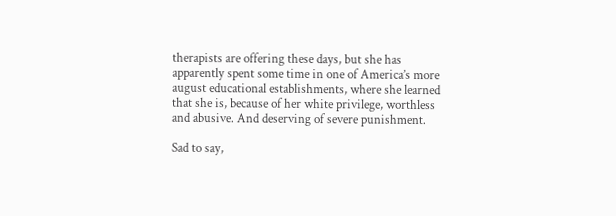therapists are offering these days, but she has apparently spent some time in one of America’s more august educational establishments, where she learned that she is, because of her white privilege, worthless and abusive. And deserving of severe punishment.

Sad to say,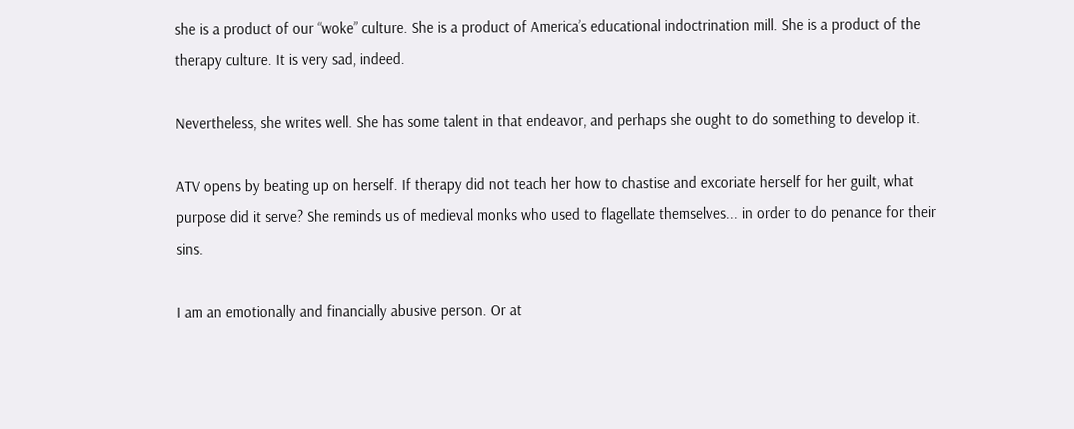she is a product of our “woke” culture. She is a product of America’s educational indoctrination mill. She is a product of the therapy culture. It is very sad, indeed.

Nevertheless, she writes well. She has some talent in that endeavor, and perhaps she ought to do something to develop it.

ATV opens by beating up on herself. If therapy did not teach her how to chastise and excoriate herself for her guilt, what purpose did it serve? She reminds us of medieval monks who used to flagellate themselves... in order to do penance for their sins.

I am an emotionally and financially abusive person. Or at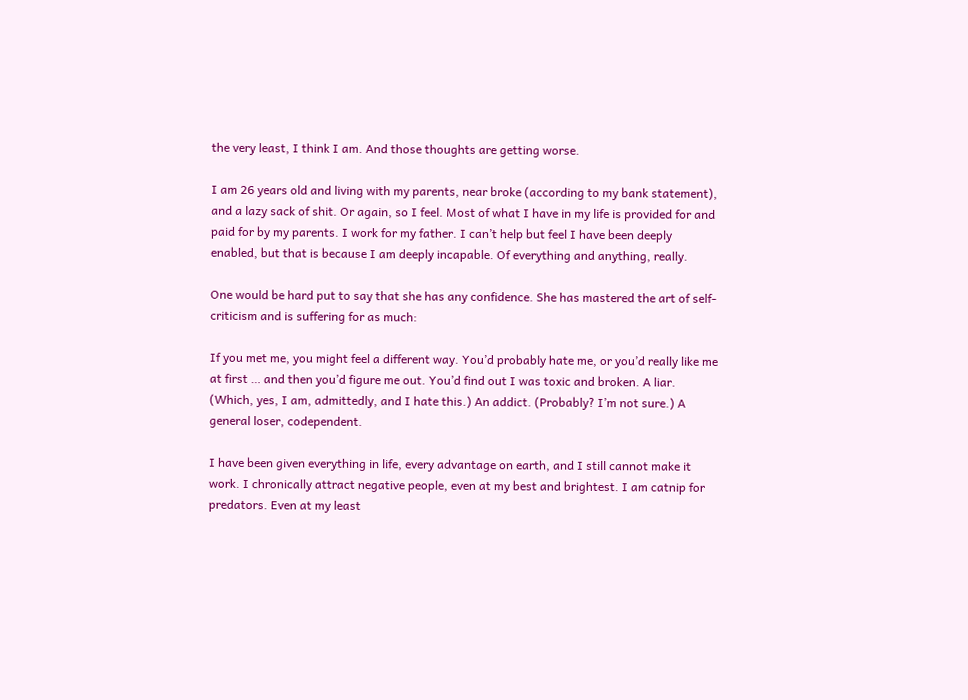the very least, I think I am. And those thoughts are getting worse.

I am 26 years old and living with my parents, near broke (according to my bank statement), and a lazy sack of shit. Or again, so I feel. Most of what I have in my life is provided for and paid for by my parents. I work for my father. I can’t help but feel I have been deeply enabled, but that is because I am deeply incapable. Of everything and anything, really.

One would be hard put to say that she has any confidence. She has mastered the art of self-criticism and is suffering for as much:

If you met me, you might feel a different way. You’d probably hate me, or you’d really like me at first … and then you’d figure me out. You’d find out I was toxic and broken. A liar. (Which, yes, I am, admittedly, and I hate this.) An addict. (Probably? I’m not sure.) A general loser, codependent.

I have been given everything in life, every advantage on earth, and I still cannot make it work. I chronically attract negative people, even at my best and brightest. I am catnip for predators. Even at my least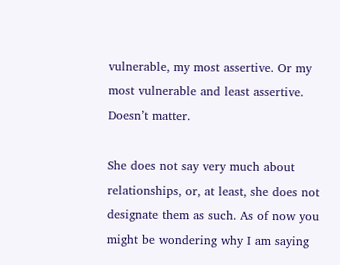vulnerable, my most assertive. Or my most vulnerable and least assertive. Doesn’t matter.

She does not say very much about relationships, or, at least, she does not designate them as such. As of now you might be wondering why I am saying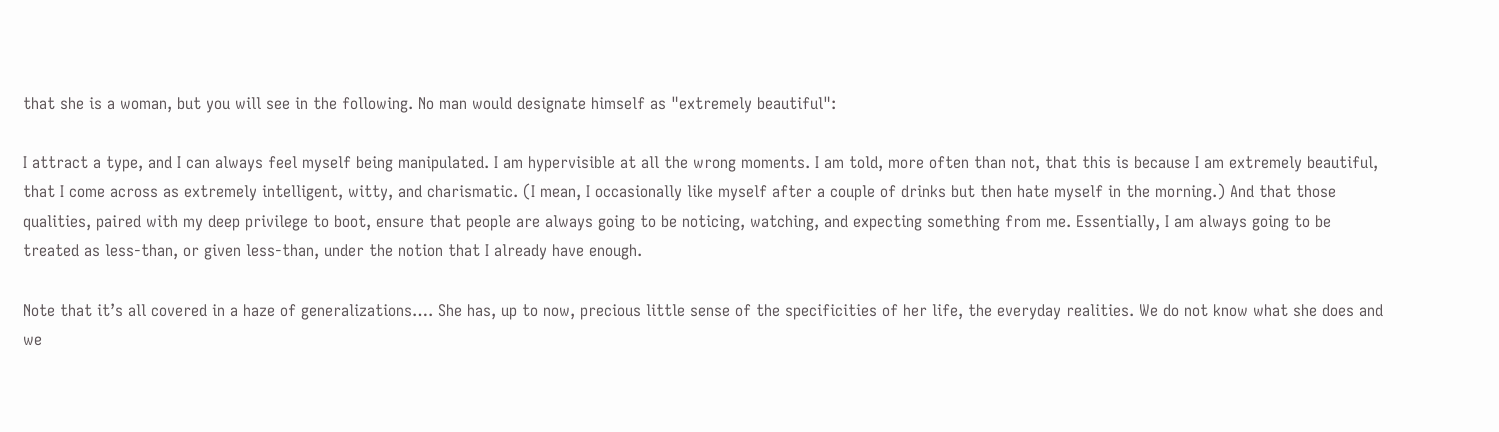that she is a woman, but you will see in the following. No man would designate himself as "extremely beautiful":

I attract a type, and I can always feel myself being manipulated. I am hypervisible at all the wrong moments. I am told, more often than not, that this is because I am extremely beautiful, that I come across as extremely intelligent, witty, and charismatic. (I mean, I occasionally like myself after a couple of drinks but then hate myself in the morning.) And that those qualities, paired with my deep privilege to boot, ensure that people are always going to be noticing, watching, and expecting something from me. Essentially, I am always going to be treated as less-than, or given less-than, under the notion that I already have enough.

Note that it’s all covered in a haze of generalizations…. She has, up to now, precious little sense of the specificities of her life, the everyday realities. We do not know what she does and we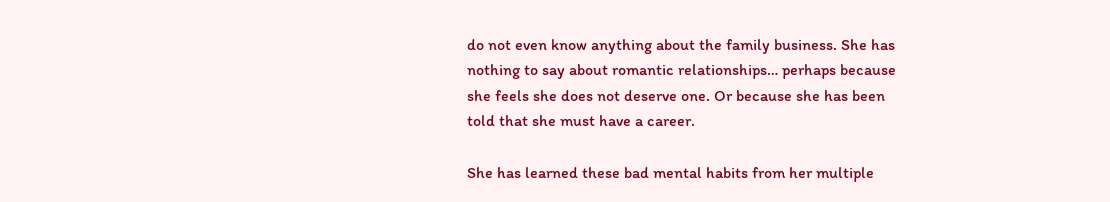do not even know anything about the family business. She has nothing to say about romantic relationships… perhaps because she feels she does not deserve one. Or because she has been told that she must have a career.

She has learned these bad mental habits from her multiple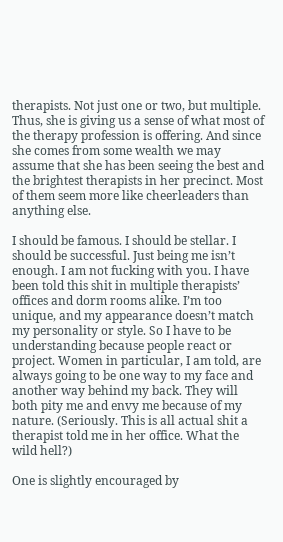therapists. Not just one or two, but multiple. Thus, she is giving us a sense of what most of the therapy profession is offering. And since she comes from some wealth we may assume that she has been seeing the best and the brightest therapists in her precinct. Most of them seem more like cheerleaders than anything else.

I should be famous. I should be stellar. I should be successful. Just being me isn’t enough. I am not fucking with you. I have been told this shit in multiple therapists’ offices and dorm rooms alike. I’m too unique, and my appearance doesn’t match my personality or style. So I have to be understanding because people react or project. Women in particular, I am told, are always going to be one way to my face and another way behind my back. They will both pity me and envy me because of my nature. (Seriously. This is all actual shit a therapist told me in her office. What the wild hell?)

One is slightly encouraged by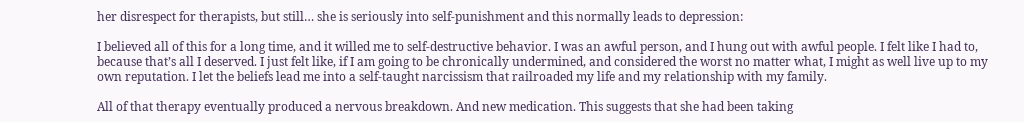her disrespect for therapists, but still… she is seriously into self-punishment and this normally leads to depression:

I believed all of this for a long time, and it willed me to self-destructive behavior. I was an awful person, and I hung out with awful people. I felt like I had to, because that’s all I deserved. I just felt like, if I am going to be chronically undermined, and considered the worst no matter what, I might as well live up to my own reputation. I let the beliefs lead me into a self-taught narcissism that railroaded my life and my relationship with my family.

All of that therapy eventually produced a nervous breakdown. And new medication. This suggests that she had been taking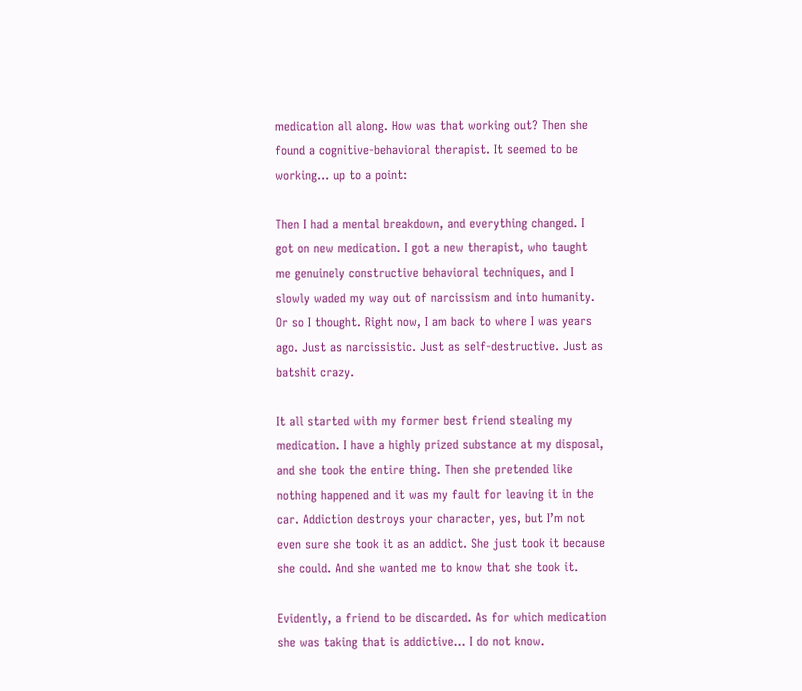medication all along. How was that working out? Then she found a cognitive-behavioral therapist. It seemed to be working… up to a point:

Then I had a mental breakdown, and everything changed. I got on new medication. I got a new therapist, who taught me genuinely constructive behavioral techniques, and I slowly waded my way out of narcissism and into humanity. Or so I thought. Right now, I am back to where I was years ago. Just as narcissistic. Just as self-destructive. Just as batshit crazy.

It all started with my former best friend stealing my medication. I have a highly prized substance at my disposal, and she took the entire thing. Then she pretended like nothing happened and it was my fault for leaving it in the car. Addiction destroys your character, yes, but I’m not even sure she took it as an addict. She just took it because she could. And she wanted me to know that she took it.

Evidently, a friend to be discarded. As for which medication she was taking that is addictive… I do not know.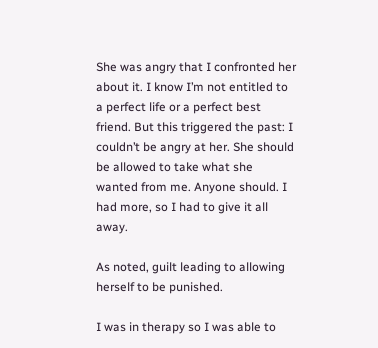She was angry that I confronted her about it. I know I’m not entitled to a perfect life or a perfect best friend. But this triggered the past: I couldn’t be angry at her. She should be allowed to take what she wanted from me. Anyone should. I had more, so I had to give it all away.

As noted, guilt leading to allowing herself to be punished.

I was in therapy so I was able to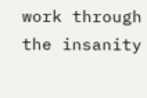work through the insanity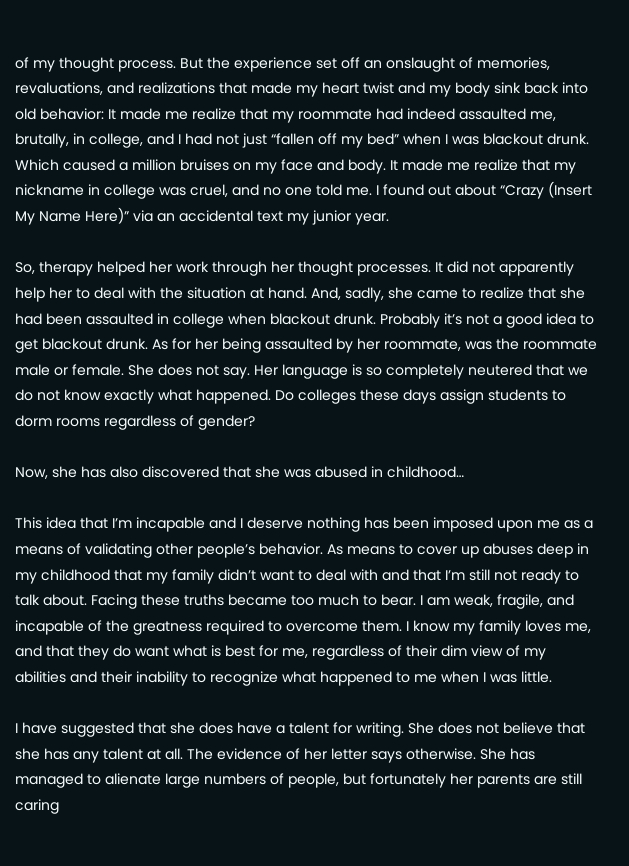of my thought process. But the experience set off an onslaught of memories, revaluations, and realizations that made my heart twist and my body sink back into old behavior: It made me realize that my roommate had indeed assaulted me, brutally, in college, and I had not just “fallen off my bed” when I was blackout drunk. Which caused a million bruises on my face and body. It made me realize that my nickname in college was cruel, and no one told me. I found out about “Crazy (Insert My Name Here)” via an accidental text my junior year.

So, therapy helped her work through her thought processes. It did not apparently help her to deal with the situation at hand. And, sadly, she came to realize that she had been assaulted in college when blackout drunk. Probably it’s not a good idea to get blackout drunk. As for her being assaulted by her roommate, was the roommate male or female. She does not say. Her language is so completely neutered that we do not know exactly what happened. Do colleges these days assign students to dorm rooms regardless of gender?

Now, she has also discovered that she was abused in childhood…

This idea that I’m incapable and I deserve nothing has been imposed upon me as a means of validating other people’s behavior. As means to cover up abuses deep in my childhood that my family didn’t want to deal with and that I’m still not ready to talk about. Facing these truths became too much to bear. I am weak, fragile, and incapable of the greatness required to overcome them. I know my family loves me, and that they do want what is best for me, regardless of their dim view of my abilities and their inability to recognize what happened to me when I was little.

I have suggested that she does have a talent for writing. She does not believe that she has any talent at all. The evidence of her letter says otherwise. She has managed to alienate large numbers of people, but fortunately her parents are still caring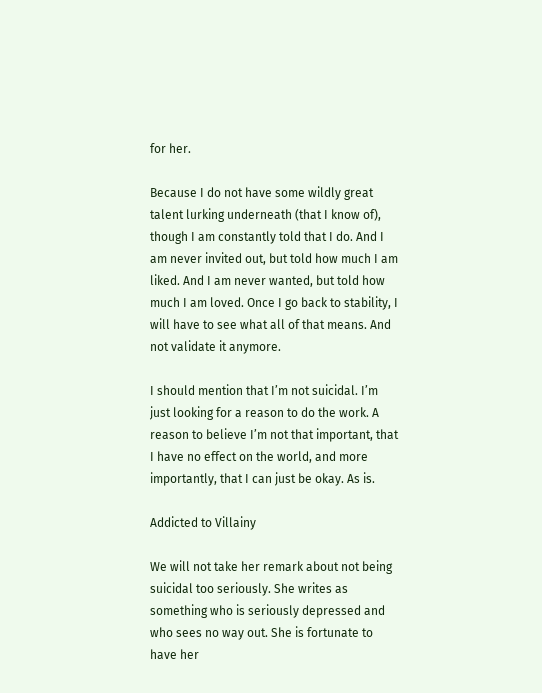for her.

Because I do not have some wildly great talent lurking underneath (that I know of), though I am constantly told that I do. And I am never invited out, but told how much I am liked. And I am never wanted, but told how much I am loved. Once I go back to stability, I will have to see what all of that means. And not validate it anymore.

I should mention that I’m not suicidal. I’m just looking for a reason to do the work. A reason to believe I’m not that important, that I have no effect on the world, and more importantly, that I can just be okay. As is.

Addicted to Villainy

We will not take her remark about not being suicidal too seriously. She writes as something who is seriously depressed and who sees no way out. She is fortunate to have her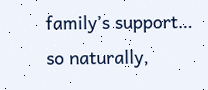family’s support… so naturally,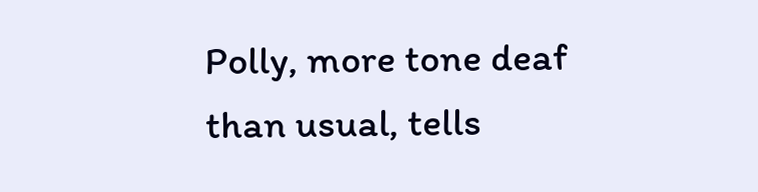Polly, more tone deaf than usual, tells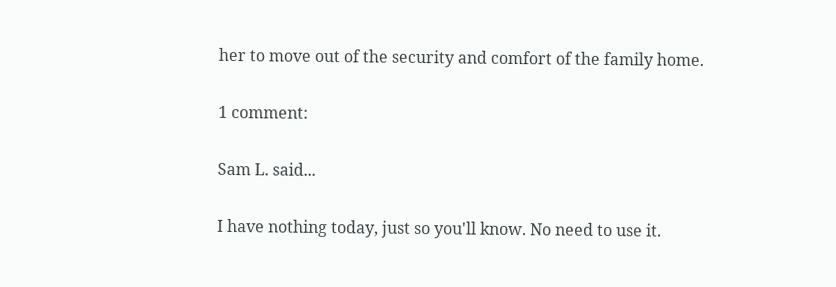her to move out of the security and comfort of the family home.

1 comment:

Sam L. said...

I have nothing today, just so you'll know. No need to use it.